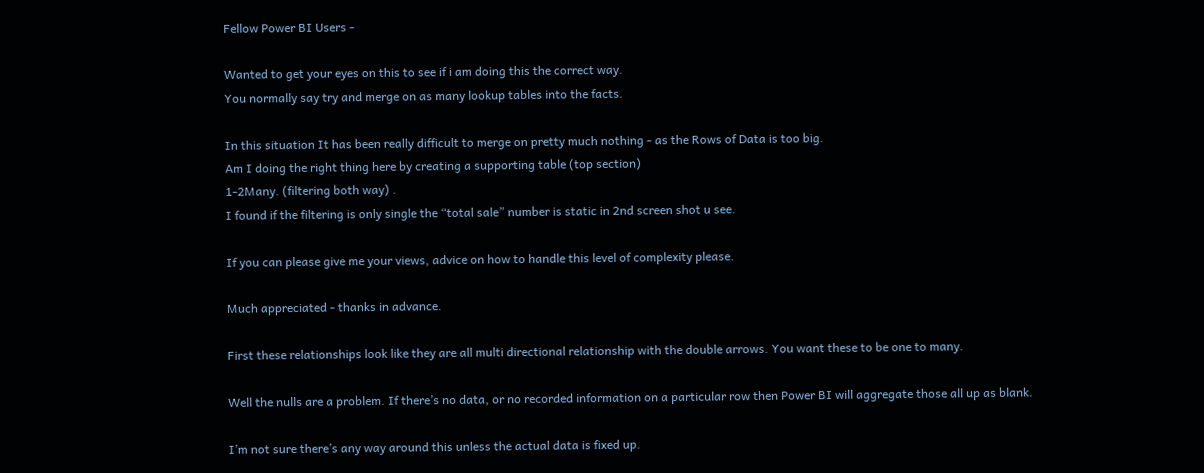Fellow Power BI Users -

Wanted to get your eyes on this to see if i am doing this the correct way.
You normally say try and merge on as many lookup tables into the facts.

In this situation It has been really difficult to merge on pretty much nothing - as the Rows of Data is too big.
Am I doing the right thing here by creating a supporting table (top section)
1-2Many. (filtering both way) .
I found if the filtering is only single the “total sale” number is static in 2nd screen shot u see.

If you can please give me your views, advice on how to handle this level of complexity please.

Much appreciated - thanks in advance.

First these relationships look like they are all multi directional relationship with the double arrows. You want these to be one to many.

Well the nulls are a problem. If there’s no data, or no recorded information on a particular row then Power BI will aggregate those all up as blank.

I’m not sure there’s any way around this unless the actual data is fixed up.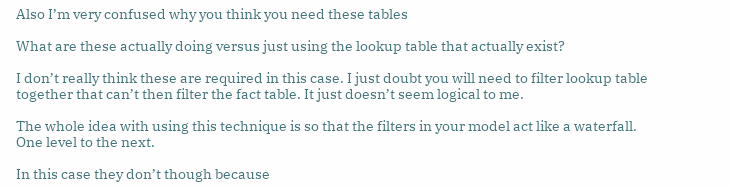Also I’m very confused why you think you need these tables

What are these actually doing versus just using the lookup table that actually exist?

I don’t really think these are required in this case. I just doubt you will need to filter lookup table together that can’t then filter the fact table. It just doesn’t seem logical to me.

The whole idea with using this technique is so that the filters in your model act like a waterfall. One level to the next.

In this case they don’t though because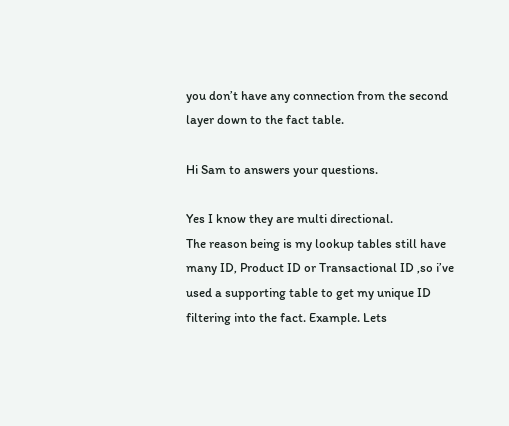you don’t have any connection from the second layer down to the fact table.

Hi Sam to answers your questions.

Yes I know they are multi directional.
The reason being is my lookup tables still have many ID, Product ID or Transactional ID ,so i’ve used a supporting table to get my unique ID filtering into the fact. Example. Lets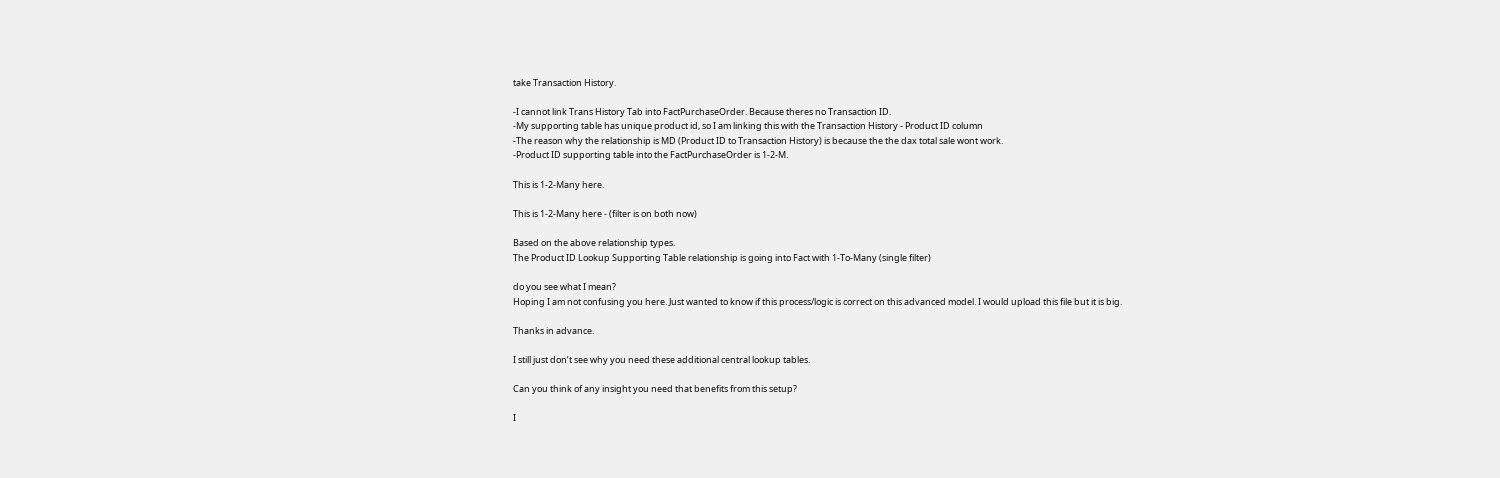take Transaction History.

-I cannot link Trans History Tab into FactPurchaseOrder. Because theres no Transaction ID.
-My supporting table has unique product id, so I am linking this with the Transaction History - Product ID column
-The reason why the relationship is MD (Product ID to Transaction History) is because the the dax total sale wont work.
-Product ID supporting table into the FactPurchaseOrder is 1-2-M.

This is 1-2-Many here.

This is 1-2-Many here - (filter is on both now)

Based on the above relationship types.
The Product ID Lookup Supporting Table relationship is going into Fact with 1-To-Many (single filter)

do you see what I mean?
Hoping I am not confusing you here. Just wanted to know if this process/logic is correct on this advanced model. I would upload this file but it is big.

Thanks in advance.

I still just don’t see why you need these additional central lookup tables.

Can you think of any insight you need that benefits from this setup?

I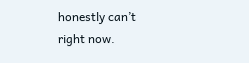honestly can’t right now.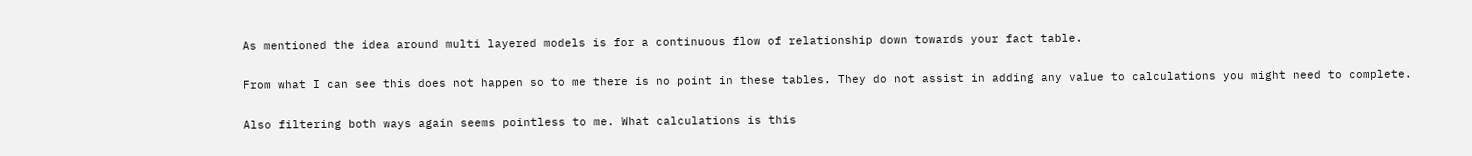As mentioned the idea around multi layered models is for a continuous flow of relationship down towards your fact table.

From what I can see this does not happen so to me there is no point in these tables. They do not assist in adding any value to calculations you might need to complete.

Also filtering both ways again seems pointless to me. What calculations is this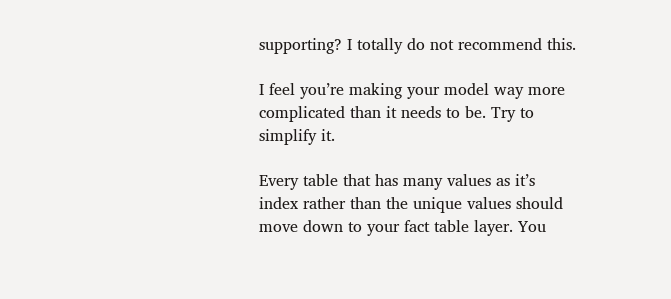supporting? I totally do not recommend this.

I feel you’re making your model way more complicated than it needs to be. Try to simplify it.

Every table that has many values as it’s index rather than the unique values should move down to your fact table layer. You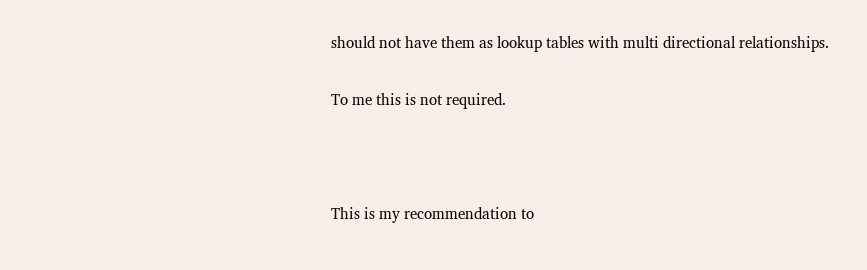should not have them as lookup tables with multi directional relationships.

To me this is not required.



This is my recommendation to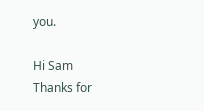you.

Hi Sam
Thanks for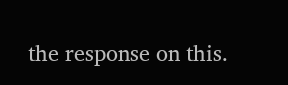the response on this.